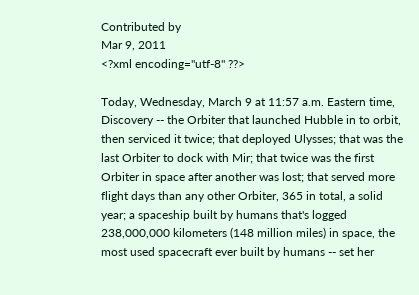Contributed by
Mar 9, 2011
<?xml encoding="utf-8" ??>

Today, Wednesday, March 9 at 11:57 a.m. Eastern time, Discovery -- the Orbiter that launched Hubble in to orbit, then serviced it twice; that deployed Ulysses; that was the last Orbiter to dock with Mir; that twice was the first Orbiter in space after another was lost; that served more flight days than any other Orbiter, 365 in total, a solid year; a spaceship built by humans that's logged 238,000,000 kilometers (148 million miles) in space, the most used spacecraft ever built by humans -- set her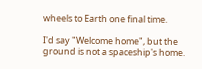wheels to Earth one final time.

I'd say "Welcome home", but the ground is not a spaceship's home.